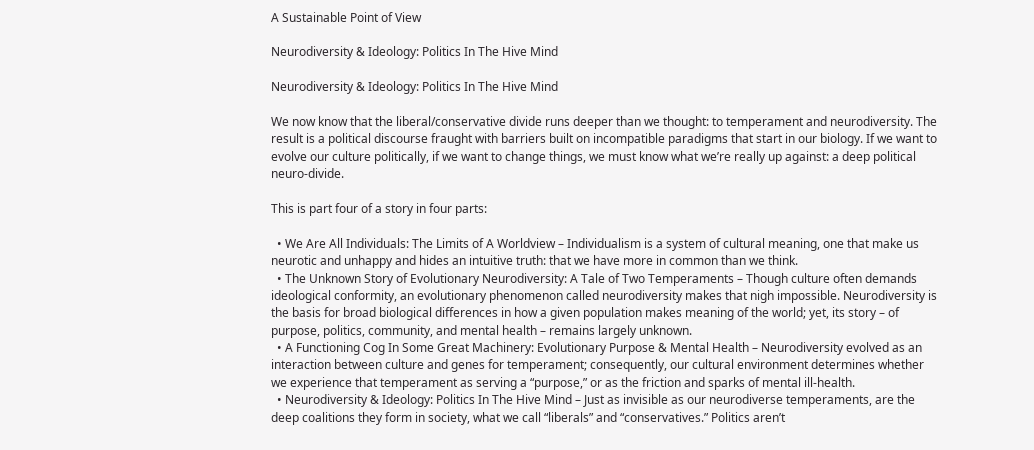A Sustainable Point of View

Neurodiversity & Ideology: Politics In The Hive Mind

Neurodiversity & Ideology: Politics In The Hive Mind

We now know that the liberal/conservative divide runs deeper than we thought: to temperament and neurodiversity. The result is a political discourse fraught with barriers built on incompatible paradigms that start in our biology. If we want to evolve our culture politically, if we want to change things, we must know what we’re really up against: a deep political neuro-divide.

This is part four of a story in four parts:

  • We Are All Individuals: The Limits of A Worldview – Individualism is a system of cultural meaning, one that make us neurotic and unhappy and hides an intuitive truth: that we have more in common than we think.
  • The Unknown Story of Evolutionary Neurodiversity: A Tale of Two Temperaments – Though culture often demands ideological conformity, an evolutionary phenomenon called neurodiversity makes that nigh impossible. Neurodiversity is the basis for broad biological differences in how a given population makes meaning of the world; yet, its story – of purpose, politics, community, and mental health – remains largely unknown.
  • A Functioning Cog In Some Great Machinery: Evolutionary Purpose & Mental Health – Neurodiversity evolved as an interaction between culture and genes for temperament; consequently, our cultural environment determines whether we experience that temperament as serving a “purpose,” or as the friction and sparks of mental ill-health.
  • Neurodiversity & Ideology: Politics In The Hive Mind – Just as invisible as our neurodiverse temperaments, are the deep coalitions they form in society, what we call “liberals” and “conservatives.” Politics aren’t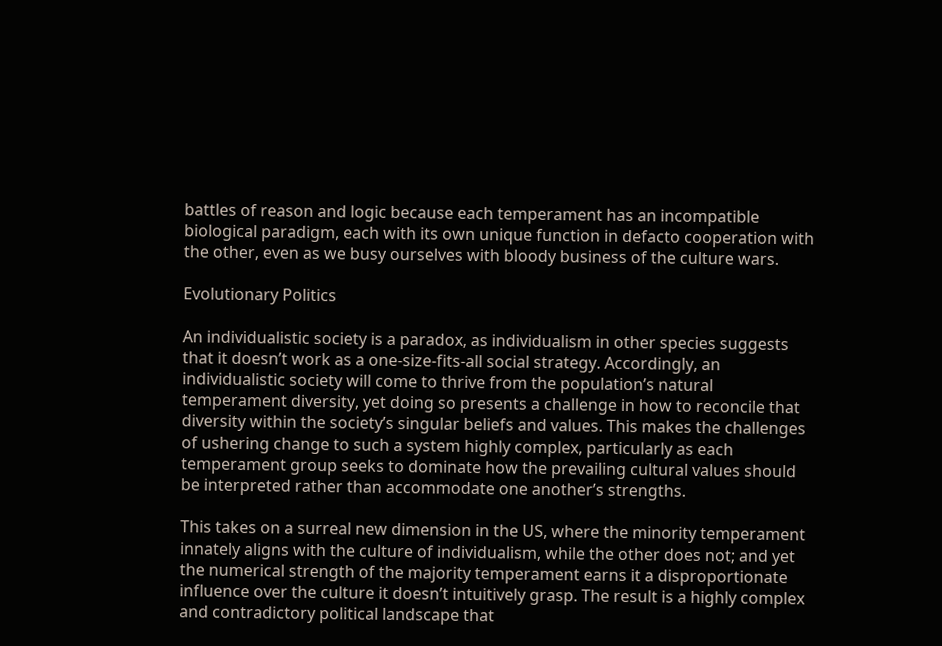battles of reason and logic because each temperament has an incompatible biological paradigm, each with its own unique function in defacto cooperation with the other, even as we busy ourselves with bloody business of the culture wars.

Evolutionary Politics

An individualistic society is a paradox, as individualism in other species suggests that it doesn’t work as a one-size-fits-all social strategy. Accordingly, an individualistic society will come to thrive from the population’s natural temperament diversity, yet doing so presents a challenge in how to reconcile that diversity within the society’s singular beliefs and values. This makes the challenges of ushering change to such a system highly complex, particularly as each temperament group seeks to dominate how the prevailing cultural values should be interpreted rather than accommodate one another’s strengths.

This takes on a surreal new dimension in the US, where the minority temperament innately aligns with the culture of individualism, while the other does not; and yet the numerical strength of the majority temperament earns it a disproportionate influence over the culture it doesn’t intuitively grasp. The result is a highly complex and contradictory political landscape that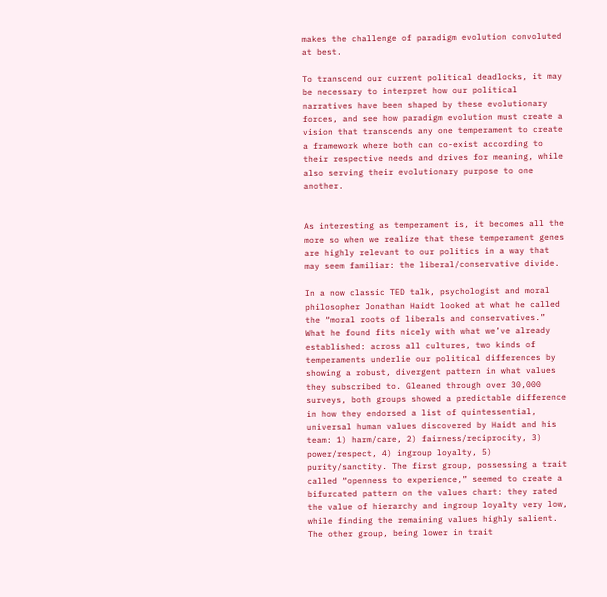makes the challenge of paradigm evolution convoluted at best.

To transcend our current political deadlocks, it may be necessary to interpret how our political narratives have been shaped by these evolutionary forces, and see how paradigm evolution must create a vision that transcends any one temperament to create a framework where both can co-exist according to their respective needs and drives for meaning, while also serving their evolutionary purpose to one another.


As interesting as temperament is, it becomes all the more so when we realize that these temperament genes are highly relevant to our politics in a way that may seem familiar: the liberal/conservative divide.

In a now classic TED talk, psychologist and moral philosopher Jonathan Haidt looked at what he called the “moral roots of liberals and conservatives.” What he found fits nicely with what we’ve already established: across all cultures, two kinds of temperaments underlie our political differences by showing a robust, divergent pattern in what values they subscribed to. Gleaned through over 30,000 surveys, both groups showed a predictable difference in how they endorsed a list of quintessential, universal human values discovered by Haidt and his team: 1) harm/care, 2) fairness/reciprocity, 3) power/respect, 4) ingroup loyalty, 5) purity/sanctity. The first group, possessing a trait called “openness to experience,” seemed to create a bifurcated pattern on the values chart: they rated the value of hierarchy and ingroup loyalty very low, while finding the remaining values highly salient. The other group, being lower in trait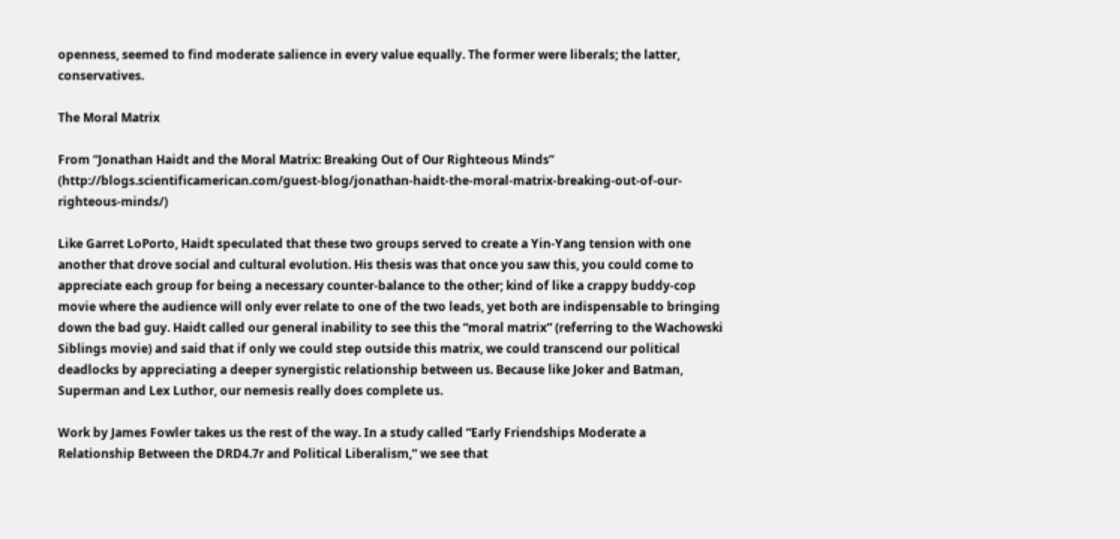openness, seemed to find moderate salience in every value equally. The former were liberals; the latter, conservatives.

The Moral Matrix

From “Jonathan Haidt and the Moral Matrix: Breaking Out of Our Righteous Minds” (http://blogs.scientificamerican.com/guest-blog/jonathan-haidt-the-moral-matrix-breaking-out-of-our-righteous-minds/)

Like Garret LoPorto, Haidt speculated that these two groups served to create a Yin-Yang tension with one another that drove social and cultural evolution. His thesis was that once you saw this, you could come to appreciate each group for being a necessary counter-balance to the other; kind of like a crappy buddy-cop movie where the audience will only ever relate to one of the two leads, yet both are indispensable to bringing down the bad guy. Haidt called our general inability to see this the “moral matrix” (referring to the Wachowski Siblings movie) and said that if only we could step outside this matrix, we could transcend our political deadlocks by appreciating a deeper synergistic relationship between us. Because like Joker and Batman, Superman and Lex Luthor, our nemesis really does complete us.

Work by James Fowler takes us the rest of the way. In a study called “Early Friendships Moderate a Relationship Between the DRD4.7r and Political Liberalism,” we see that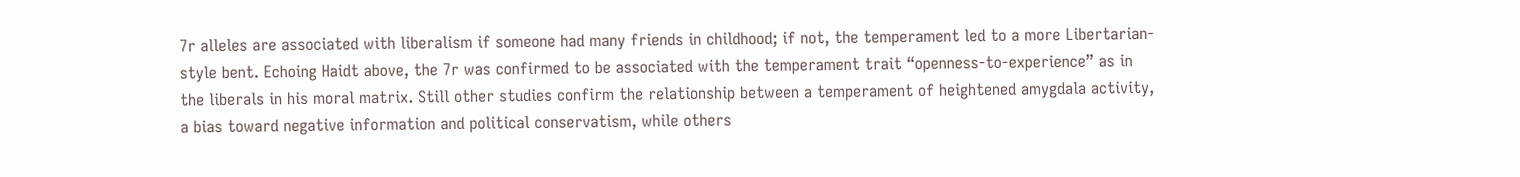7r alleles are associated with liberalism if someone had many friends in childhood; if not, the temperament led to a more Libertarian-style bent. Echoing Haidt above, the 7r was confirmed to be associated with the temperament trait “openness-to-experience” as in the liberals in his moral matrix. Still other studies confirm the relationship between a temperament of heightened amygdala activity, a bias toward negative information and political conservatism, while others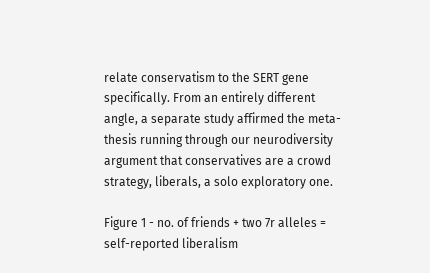relate conservatism to the SERT gene specifically. From an entirely different angle, a separate study affirmed the meta-thesis running through our neurodiversity argument that conservatives are a crowd strategy, liberals, a solo exploratory one.

Figure 1 - no. of friends + two 7r alleles = self-reported liberalism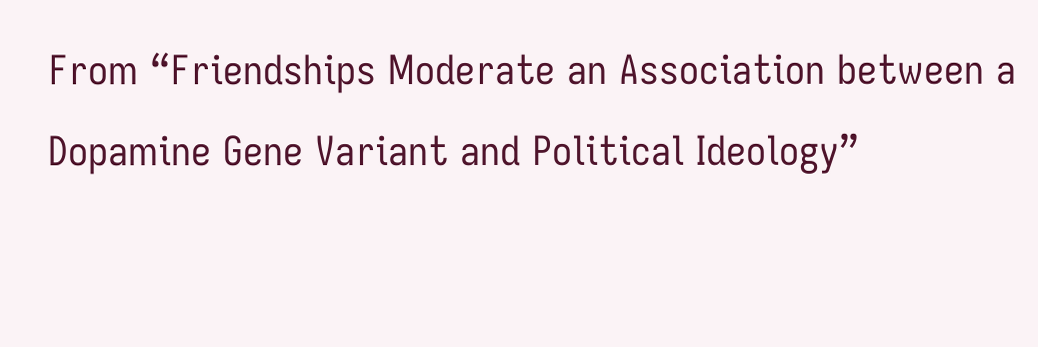From “Friendships Moderate an Association between a Dopamine Gene Variant and Political Ideology”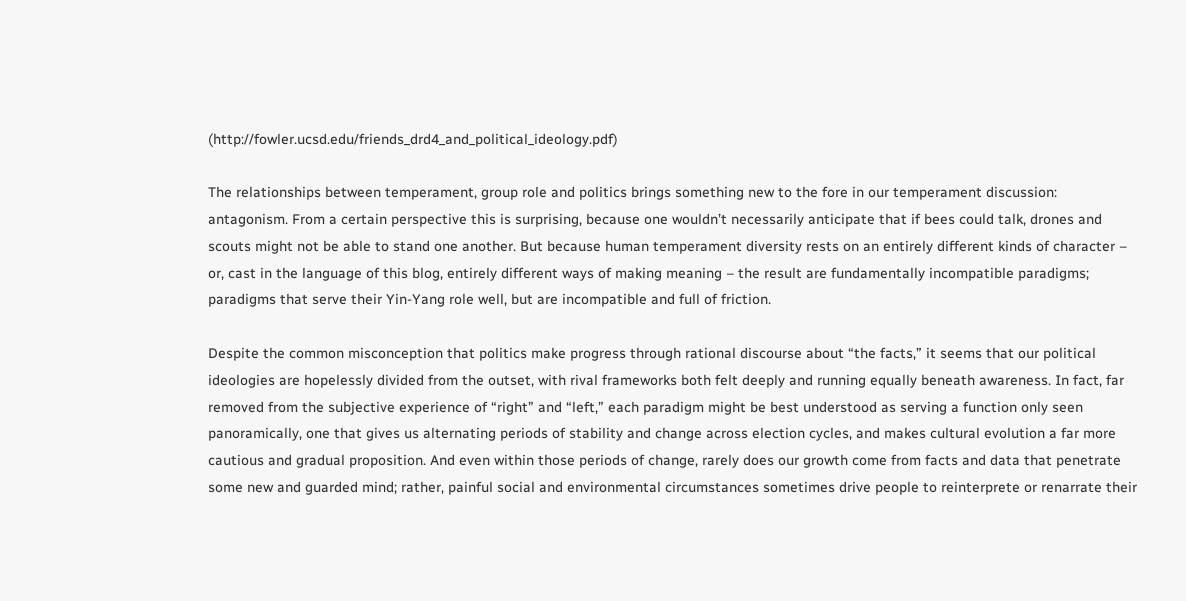(http://fowler.ucsd.edu/friends_drd4_and_political_ideology.pdf)

The relationships between temperament, group role and politics brings something new to the fore in our temperament discussion: antagonism. From a certain perspective this is surprising, because one wouldn’t necessarily anticipate that if bees could talk, drones and scouts might not be able to stand one another. But because human temperament diversity rests on an entirely different kinds of character – or, cast in the language of this blog, entirely different ways of making meaning – the result are fundamentally incompatible paradigms; paradigms that serve their Yin-Yang role well, but are incompatible and full of friction.

Despite the common misconception that politics make progress through rational discourse about “the facts,” it seems that our political ideologies are hopelessly divided from the outset, with rival frameworks both felt deeply and running equally beneath awareness. In fact, far removed from the subjective experience of “right” and “left,” each paradigm might be best understood as serving a function only seen panoramically, one that gives us alternating periods of stability and change across election cycles, and makes cultural evolution a far more cautious and gradual proposition. And even within those periods of change, rarely does our growth come from facts and data that penetrate some new and guarded mind; rather, painful social and environmental circumstances sometimes drive people to reinterprete or renarrate their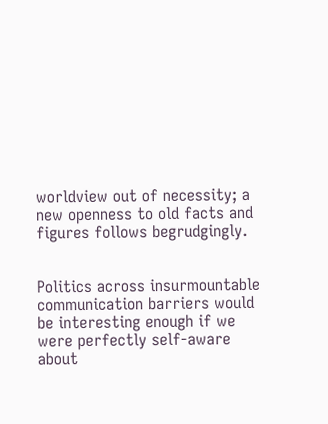worldview out of necessity; a new openness to old facts and figures follows begrudgingly.


Politics across insurmountable communication barriers would be interesting enough if we were perfectly self-aware about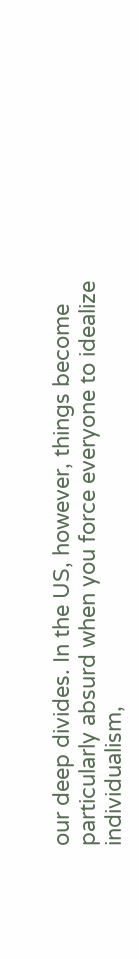our deep divides. In the US, however, things become particularly absurd when you force everyone to idealize individualism,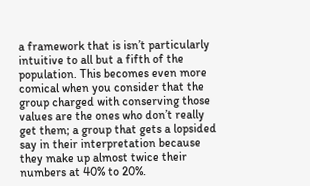a framework that is isn’t particularly intuitive to all but a fifth of the population. This becomes even more comical when you consider that the group charged with conserving those values are the ones who don’t really get them; a group that gets a lopsided say in their interpretation because they make up almost twice their numbers at 40% to 20%.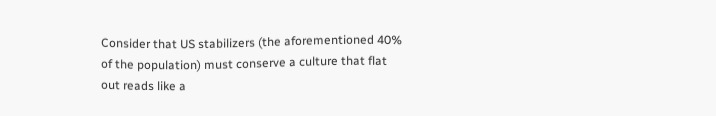Consider that US stabilizers (the aforementioned 40% of the population) must conserve a culture that flat out reads like a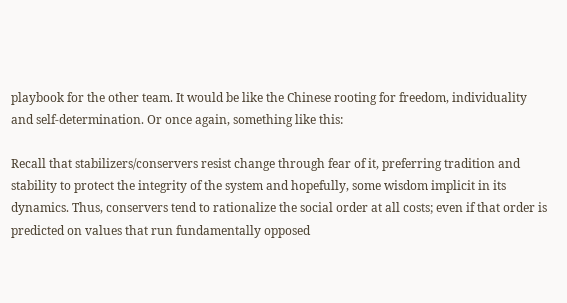playbook for the other team. It would be like the Chinese rooting for freedom, individuality and self-determination. Or once again, something like this:

Recall that stabilizers/conservers resist change through fear of it, preferring tradition and stability to protect the integrity of the system and hopefully, some wisdom implicit in its dynamics. Thus, conservers tend to rationalize the social order at all costs; even if that order is predicted on values that run fundamentally opposed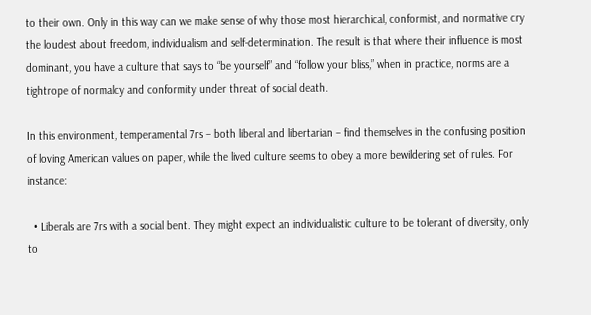to their own. Only in this way can we make sense of why those most hierarchical, conformist, and normative cry the loudest about freedom, individualism and self-determination. The result is that where their influence is most dominant, you have a culture that says to “be yourself” and “follow your bliss,” when in practice, norms are a tightrope of normalcy and conformity under threat of social death.

In this environment, temperamental 7rs – both liberal and libertarian – find themselves in the confusing position of loving American values on paper, while the lived culture seems to obey a more bewildering set of rules. For instance:

  • Liberals are 7rs with a social bent. They might expect an individualistic culture to be tolerant of diversity, only to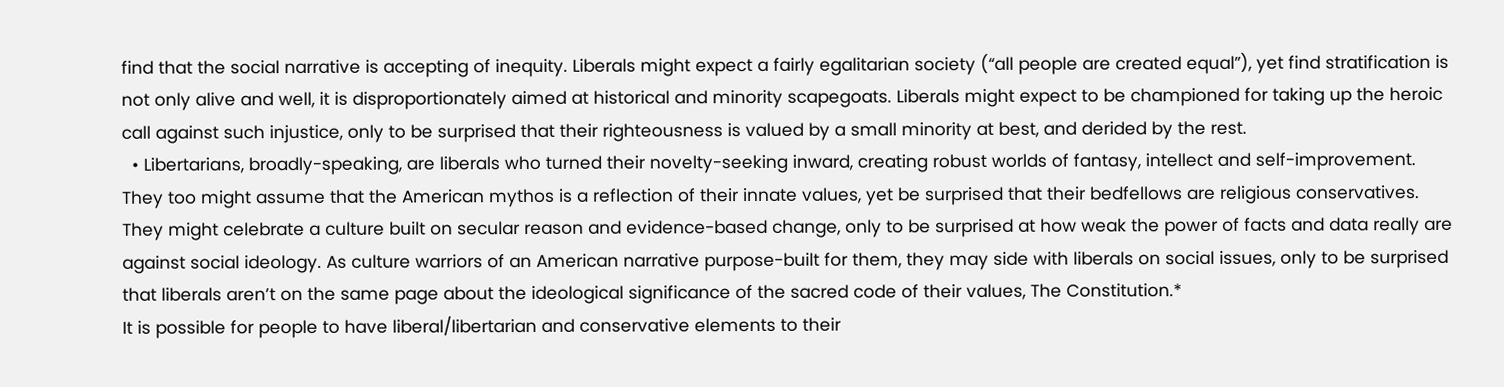find that the social narrative is accepting of inequity. Liberals might expect a fairly egalitarian society (“all people are created equal”), yet find stratification is not only alive and well, it is disproportionately aimed at historical and minority scapegoats. Liberals might expect to be championed for taking up the heroic call against such injustice, only to be surprised that their righteousness is valued by a small minority at best, and derided by the rest.
  • Libertarians, broadly-speaking, are liberals who turned their novelty-seeking inward, creating robust worlds of fantasy, intellect and self-improvement. They too might assume that the American mythos is a reflection of their innate values, yet be surprised that their bedfellows are religious conservatives. They might celebrate a culture built on secular reason and evidence-based change, only to be surprised at how weak the power of facts and data really are against social ideology. As culture warriors of an American narrative purpose-built for them, they may side with liberals on social issues, only to be surprised that liberals aren’t on the same page about the ideological significance of the sacred code of their values, The Constitution.*
It is possible for people to have liberal/libertarian and conservative elements to their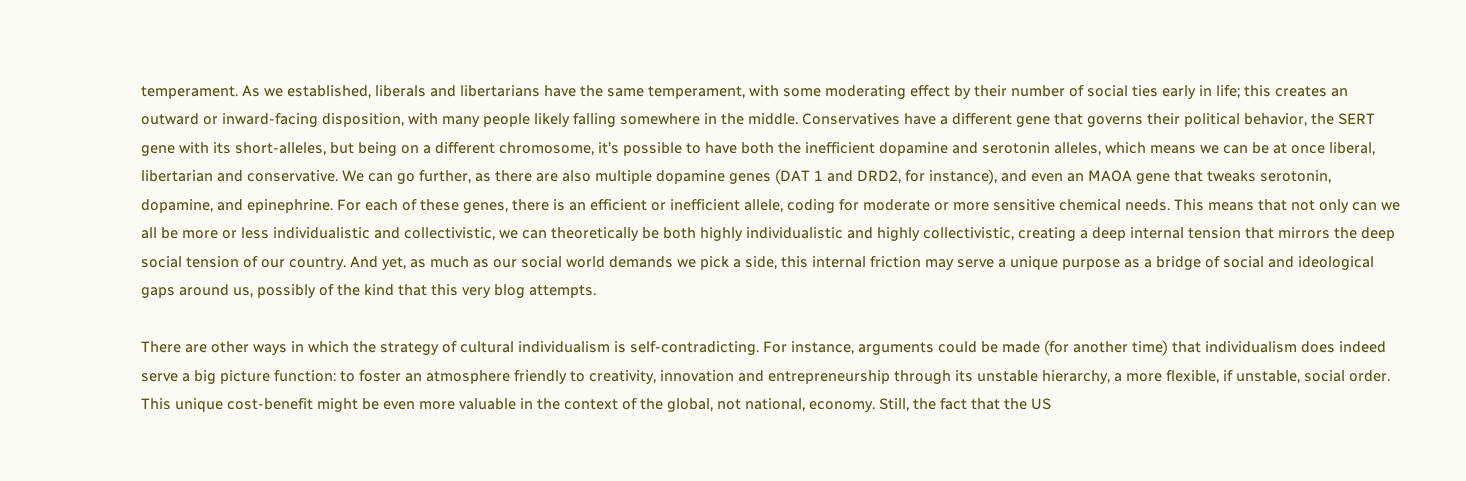temperament. As we established, liberals and libertarians have the same temperament, with some moderating effect by their number of social ties early in life; this creates an outward or inward-facing disposition, with many people likely falling somewhere in the middle. Conservatives have a different gene that governs their political behavior, the SERT gene with its short-alleles, but being on a different chromosome, it’s possible to have both the inefficient dopamine and serotonin alleles, which means we can be at once liberal, libertarian and conservative. We can go further, as there are also multiple dopamine genes (DAT 1 and DRD2, for instance), and even an MAOA gene that tweaks serotonin, dopamine, and epinephrine. For each of these genes, there is an efficient or inefficient allele, coding for moderate or more sensitive chemical needs. This means that not only can we all be more or less individualistic and collectivistic, we can theoretically be both highly individualistic and highly collectivistic, creating a deep internal tension that mirrors the deep social tension of our country. And yet, as much as our social world demands we pick a side, this internal friction may serve a unique purpose as a bridge of social and ideological gaps around us, possibly of the kind that this very blog attempts.

There are other ways in which the strategy of cultural individualism is self-contradicting. For instance, arguments could be made (for another time) that individualism does indeed serve a big picture function: to foster an atmosphere friendly to creativity, innovation and entrepreneurship through its unstable hierarchy, a more flexible, if unstable, social order. This unique cost-benefit might be even more valuable in the context of the global, not national, economy. Still, the fact that the US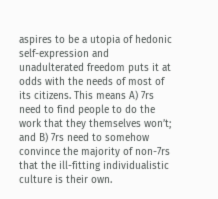aspires to be a utopia of hedonic self-expression and unadulterated freedom puts it at odds with the needs of most of its citizens. This means A) 7rs need to find people to do the work that they themselves won’t; and B) 7rs need to somehow convince the majority of non-7rs that the ill-fitting individualistic culture is their own.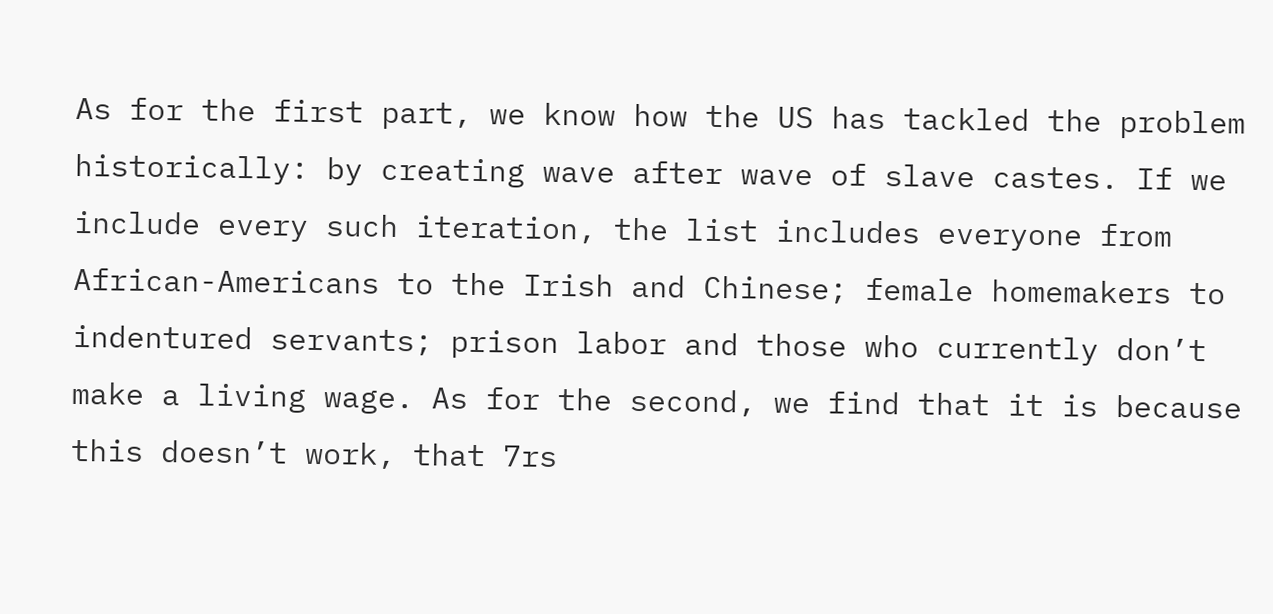As for the first part, we know how the US has tackled the problem historically: by creating wave after wave of slave castes. If we include every such iteration, the list includes everyone from African-Americans to the Irish and Chinese; female homemakers to indentured servants; prison labor and those who currently don’t make a living wage. As for the second, we find that it is because this doesn’t work, that 7rs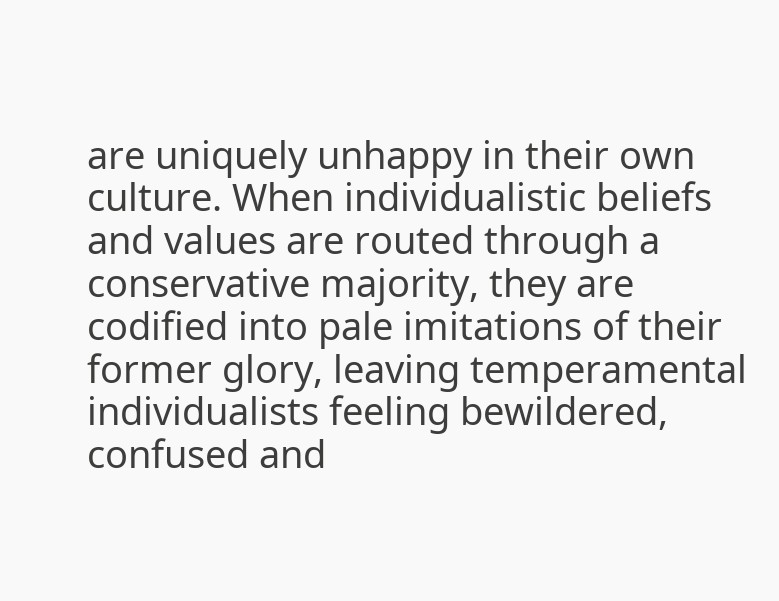are uniquely unhappy in their own culture. When individualistic beliefs and values are routed through a conservative majority, they are codified into pale imitations of their former glory, leaving temperamental individualists feeling bewildered, confused and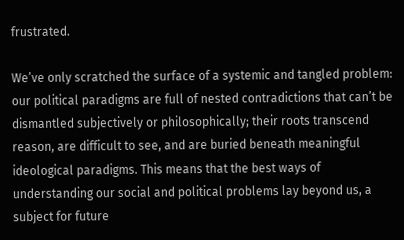frustrated.

We’ve only scratched the surface of a systemic and tangled problem: our political paradigms are full of nested contradictions that can’t be dismantled subjectively or philosophically; their roots transcend reason, are difficult to see, and are buried beneath meaningful ideological paradigms. This means that the best ways of understanding our social and political problems lay beyond us, a subject for future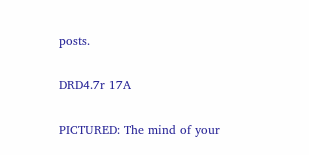posts.

DRD4.7r 17A

PICTURED: The mind of your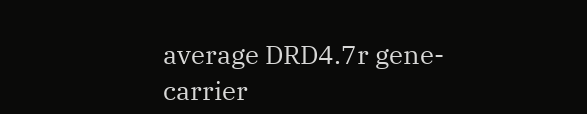average DRD4.7r gene-carrier